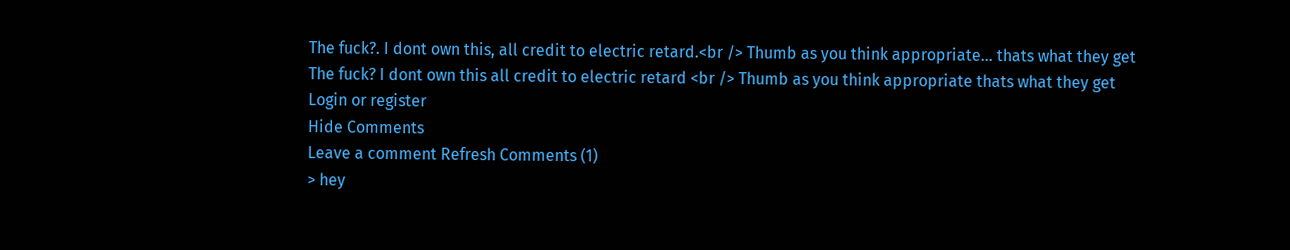The fuck?. I dont own this, all credit to electric retard.<br /> Thumb as you think appropriate... thats what they get The fuck? I dont own this all credit to electric retard <br /> Thumb as you think appropriate thats what they get
Login or register
Hide Comments
Leave a comment Refresh Comments (1)
> hey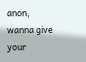anon, wanna give your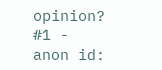opinion?
#1 - anon id: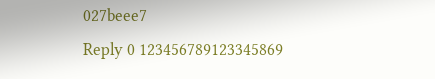027beee7
Reply 0 123456789123345869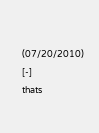(07/20/2010) [-]
thats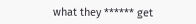what they ****** get